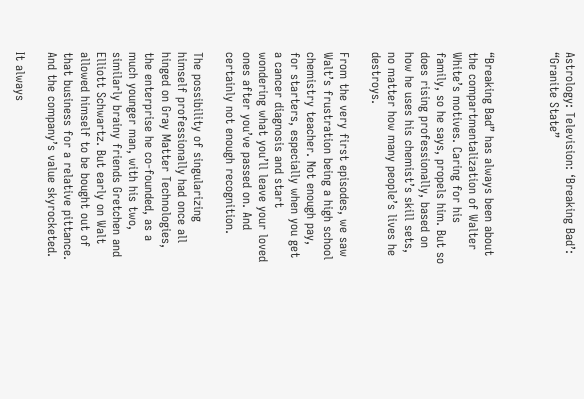Astrology: Television: ‘Breaking Bad’: “Granite State”



“Breaking Bad” has always been about the compartmentalization of Walter White’s motives. Caring for his family, so he says, propels him. But so does rising professionally, based on how he uses his chemist’s skill sets, no matter how many people’s lives he destroys.

From the very first episodes, we saw Walt’s frustration being a high school chemistry teacher. Not enough pay, for starters, especially when you get a cancer diagnosis and start wondering what you’ll leave your loved ones after you’ve passed on. And certainly not enough recognition.

The possibility of singularizing himself professionally had once all hinged on Gray Matter Technologies, the enterprise he co-founded, as a much younger man, with his two, similarly brainy friends Gretchen and Elliott Schwartz. But early on Walt allowed himself to be bought out of that business for a relative pittance. And the company’s value skyrocketed.

It always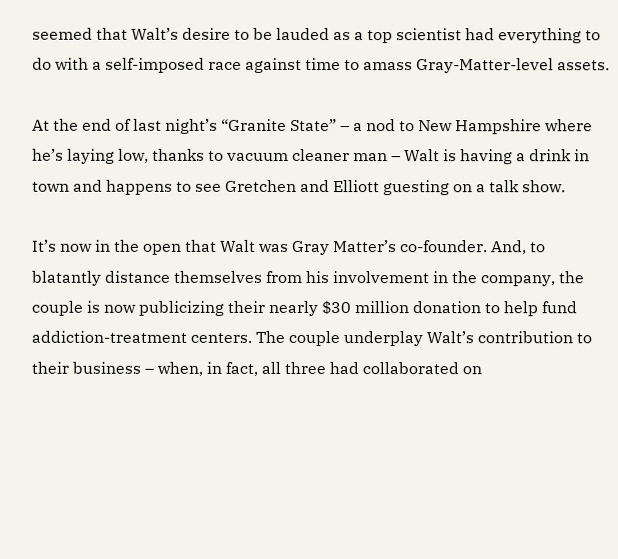seemed that Walt’s desire to be lauded as a top scientist had everything to do with a self-imposed race against time to amass Gray-Matter-level assets.

At the end of last night’s “Granite State” – a nod to New Hampshire where he’s laying low, thanks to vacuum cleaner man – Walt is having a drink in town and happens to see Gretchen and Elliott guesting on a talk show.

It’s now in the open that Walt was Gray Matter’s co-founder. And, to blatantly distance themselves from his involvement in the company, the couple is now publicizing their nearly $30 million donation to help fund addiction-treatment centers. The couple underplay Walt’s contribution to their business – when, in fact, all three had collaborated on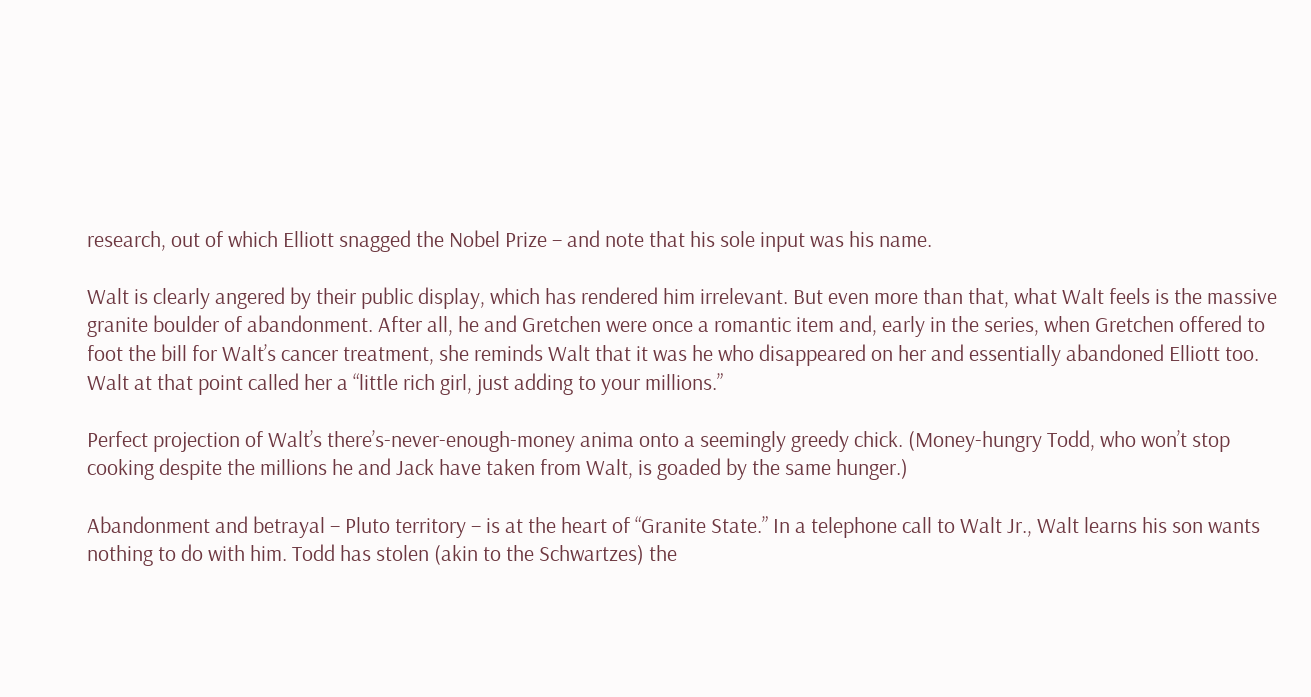research, out of which Elliott snagged the Nobel Prize – and note that his sole input was his name.

Walt is clearly angered by their public display, which has rendered him irrelevant. But even more than that, what Walt feels is the massive granite boulder of abandonment. After all, he and Gretchen were once a romantic item and, early in the series, when Gretchen offered to foot the bill for Walt’s cancer treatment, she reminds Walt that it was he who disappeared on her and essentially abandoned Elliott too. Walt at that point called her a “little rich girl, just adding to your millions.”

Perfect projection of Walt’s there’s-never-enough-money anima onto a seemingly greedy chick. (Money-hungry Todd, who won’t stop cooking despite the millions he and Jack have taken from Walt, is goaded by the same hunger.)

Abandonment and betrayal – Pluto territory – is at the heart of “Granite State.” In a telephone call to Walt Jr., Walt learns his son wants nothing to do with him. Todd has stolen (akin to the Schwartzes) the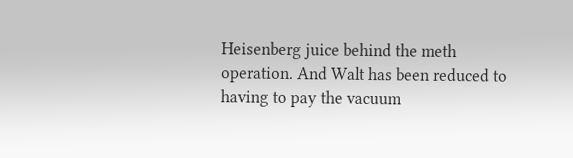Heisenberg juice behind the meth operation. And Walt has been reduced to having to pay the vacuum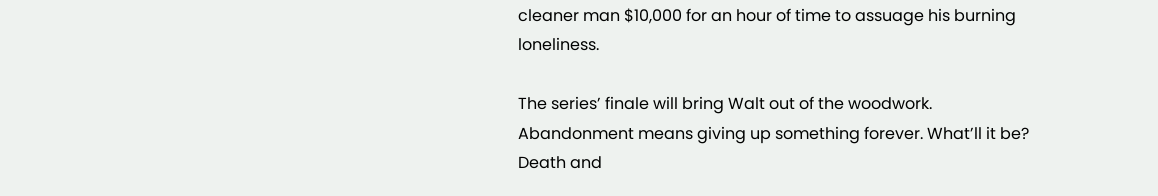cleaner man $10,000 for an hour of time to assuage his burning loneliness.

The series’ finale will bring Walt out of the woodwork. Abandonment means giving up something forever. What’ll it be? Death and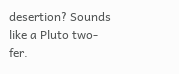desertion? Sounds like a Pluto two-fer.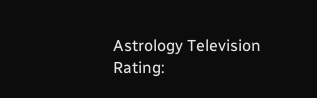Astrology Television Rating: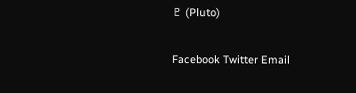♇ (Pluto)

Facebook Twitter Email